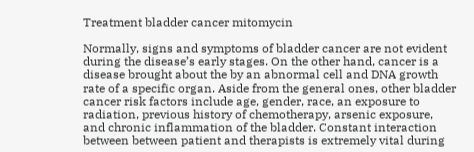Treatment bladder cancer mitomycin

Normally, signs and symptoms of bladder cancer are not evident during the disease’s early stages. On the other hand, cancer is a disease brought about the by an abnormal cell and DNA growth rate of a specific organ. Aside from the general ones, other bladder cancer risk factors include age, gender, race, an exposure to radiation, previous history of chemotherapy, arsenic exposure, and chronic inflammation of the bladder. Constant interaction between between patient and therapists is extremely vital during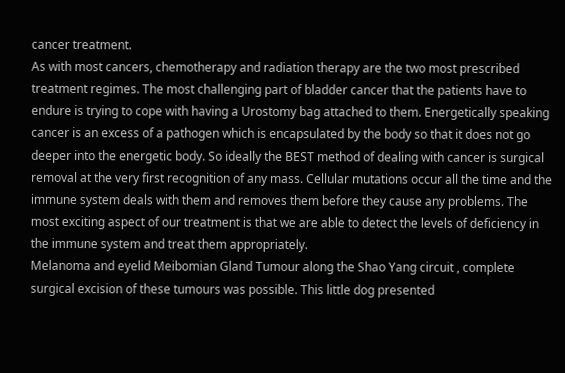cancer treatment.
As with most cancers, chemotherapy and radiation therapy are the two most prescribed treatment regimes. The most challenging part of bladder cancer that the patients have to endure is trying to cope with having a Urostomy bag attached to them. Energetically speaking cancer is an excess of a pathogen which is encapsulated by the body so that it does not go deeper into the energetic body. So ideally the BEST method of dealing with cancer is surgical removal at the very first recognition of any mass. Cellular mutations occur all the time and the immune system deals with them and removes them before they cause any problems. The most exciting aspect of our treatment is that we are able to detect the levels of deficiency in the immune system and treat them appropriately.
Melanoma and eyelid Meibomian Gland Tumour along the Shao Yang circuit , complete surgical excision of these tumours was possible. This little dog presented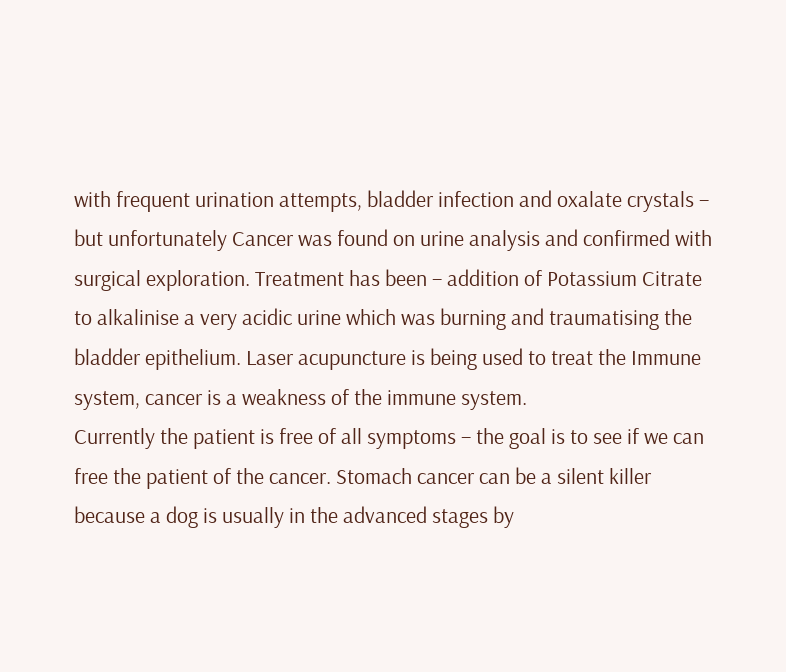with frequent urination attempts, bladder infection and oxalate crystals – but unfortunately Cancer was found on urine analysis and confirmed with surgical exploration. Treatment has been – addition of Potassium Citrate to alkalinise a very acidic urine which was burning and traumatising the bladder epithelium. Laser acupuncture is being used to treat the Immune system, cancer is a weakness of the immune system.
Currently the patient is free of all symptoms – the goal is to see if we can free the patient of the cancer. Stomach cancer can be a silent killer because a dog is usually in the advanced stages by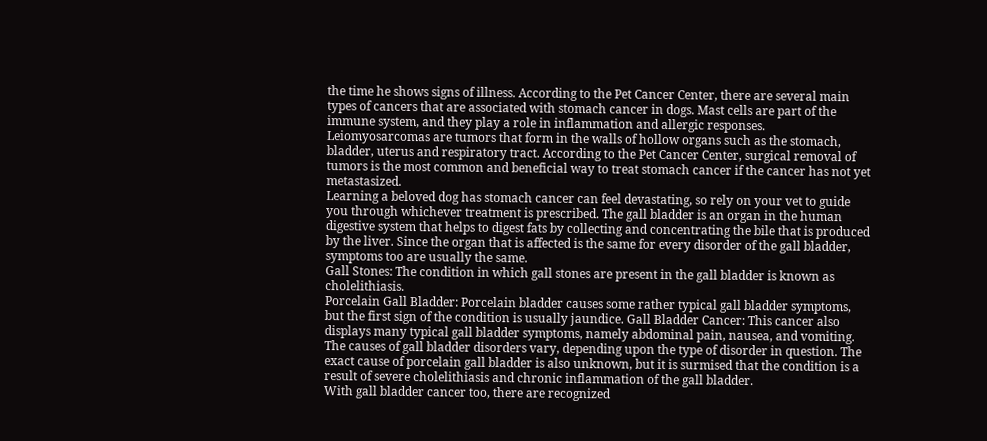the time he shows signs of illness. According to the Pet Cancer Center, there are several main types of cancers that are associated with stomach cancer in dogs. Mast cells are part of the immune system, and they play a role in inflammation and allergic responses.
Leiomyosarcomas are tumors that form in the walls of hollow organs such as the stomach, bladder, uterus and respiratory tract. According to the Pet Cancer Center, surgical removal of tumors is the most common and beneficial way to treat stomach cancer if the cancer has not yet metastasized.
Learning a beloved dog has stomach cancer can feel devastating, so rely on your vet to guide you through whichever treatment is prescribed. The gall bladder is an organ in the human digestive system that helps to digest fats by collecting and concentrating the bile that is produced by the liver. Since the organ that is affected is the same for every disorder of the gall bladder, symptoms too are usually the same.
Gall Stones: The condition in which gall stones are present in the gall bladder is known as cholelithiasis.
Porcelain Gall Bladder: Porcelain bladder causes some rather typical gall bladder symptoms, but the first sign of the condition is usually jaundice. Gall Bladder Cancer: This cancer also displays many typical gall bladder symptoms, namely abdominal pain, nausea, and vomiting. The causes of gall bladder disorders vary, depending upon the type of disorder in question. The exact cause of porcelain gall bladder is also unknown, but it is surmised that the condition is a result of severe cholelithiasis and chronic inflammation of the gall bladder.
With gall bladder cancer too, there are recognized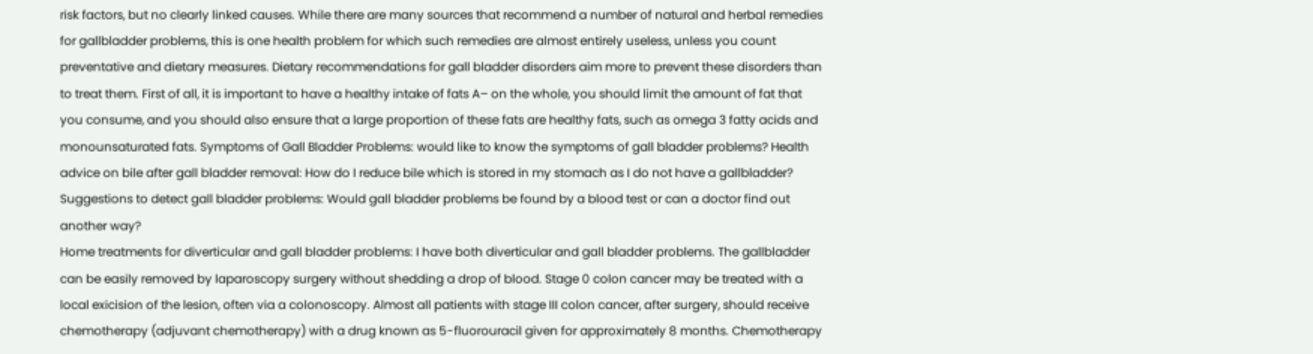risk factors, but no clearly linked causes. While there are many sources that recommend a number of natural and herbal remedies for gallbladder problems, this is one health problem for which such remedies are almost entirely useless, unless you count preventative and dietary measures. Dietary recommendations for gall bladder disorders aim more to prevent these disorders than to treat them. First of all, it is important to have a healthy intake of fats A– on the whole, you should limit the amount of fat that you consume, and you should also ensure that a large proportion of these fats are healthy fats, such as omega 3 fatty acids and monounsaturated fats. Symptoms of Gall Bladder Problems: would like to know the symptoms of gall bladder problems? Health advice on bile after gall bladder removal: How do I reduce bile which is stored in my stomach as I do not have a gallbladder? Suggestions to detect gall bladder problems: Would gall bladder problems be found by a blood test or can a doctor find out another way?
Home treatments for diverticular and gall bladder problems: I have both diverticular and gall bladder problems. The gallbladder can be easily removed by laparoscopy surgery without shedding a drop of blood. Stage 0 colon cancer may be treated with a local exicision of the lesion, often via a colonoscopy. Almost all patients with stage III colon cancer, after surgery, should receive chemotherapy (adjuvant chemotherapy) with a drug known as 5-fluorouracil given for approximately 8 months. Chemotherapy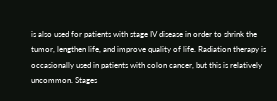is also used for patients with stage IV disease in order to shrink the tumor, lengthen life, and improve quality of life. Radiation therapy is occasionally used in patients with colon cancer, but this is relatively uncommon. Stages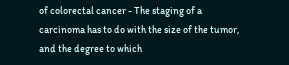of colorectal cancer - The staging of a carcinoma has to do with the size of the tumor, and the degree to which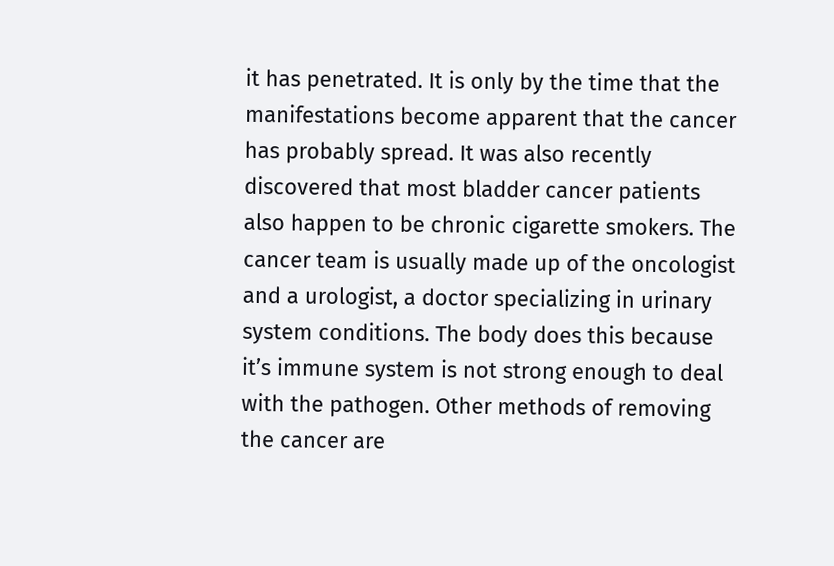it has penetrated. It is only by the time that the manifestations become apparent that the cancer has probably spread. It was also recently discovered that most bladder cancer patients also happen to be chronic cigarette smokers. The cancer team is usually made up of the oncologist and a urologist, a doctor specializing in urinary system conditions. The body does this because it’s immune system is not strong enough to deal with the pathogen. Other methods of removing the cancer are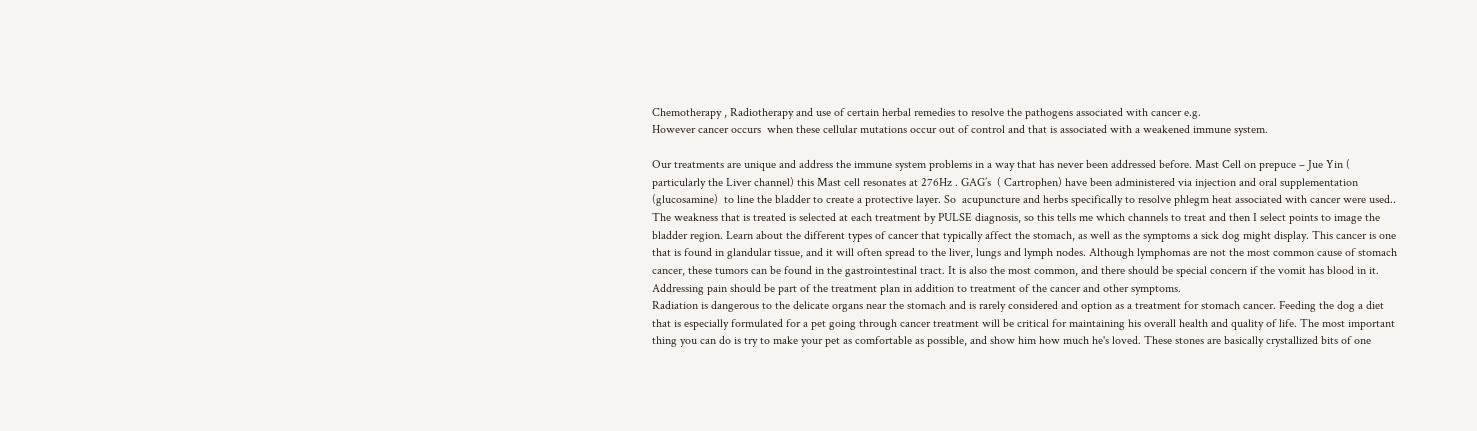Chemotherapy , Radiotherapy and use of certain herbal remedies to resolve the pathogens associated with cancer e.g.
However cancer occurs  when these cellular mutations occur out of control and that is associated with a weakened immune system.

Our treatments are unique and address the immune system problems in a way that has never been addressed before. Mast Cell on prepuce – Jue Yin ( particularly the Liver channel) this Mast cell resonates at 276Hz . GAG’s  ( Cartrophen) have been administered via injection and oral supplementation (glucosamine)  to line the bladder to create a protective layer. So  acupuncture and herbs specifically to resolve phlegm heat associated with cancer were used.. The weakness that is treated is selected at each treatment by PULSE diagnosis, so this tells me which channels to treat and then I select points to image the bladder region. Learn about the different types of cancer that typically affect the stomach, as well as the symptoms a sick dog might display. This cancer is one that is found in glandular tissue, and it will often spread to the liver, lungs and lymph nodes. Although lymphomas are not the most common cause of stomach cancer, these tumors can be found in the gastrointestinal tract. It is also the most common, and there should be special concern if the vomit has blood in it. Addressing pain should be part of the treatment plan in addition to treatment of the cancer and other symptoms.
Radiation is dangerous to the delicate organs near the stomach and is rarely considered and option as a treatment for stomach cancer. Feeding the dog a diet that is especially formulated for a pet going through cancer treatment will be critical for maintaining his overall health and quality of life. The most important thing you can do is try to make your pet as comfortable as possible, and show him how much he's loved. These stones are basically crystallized bits of one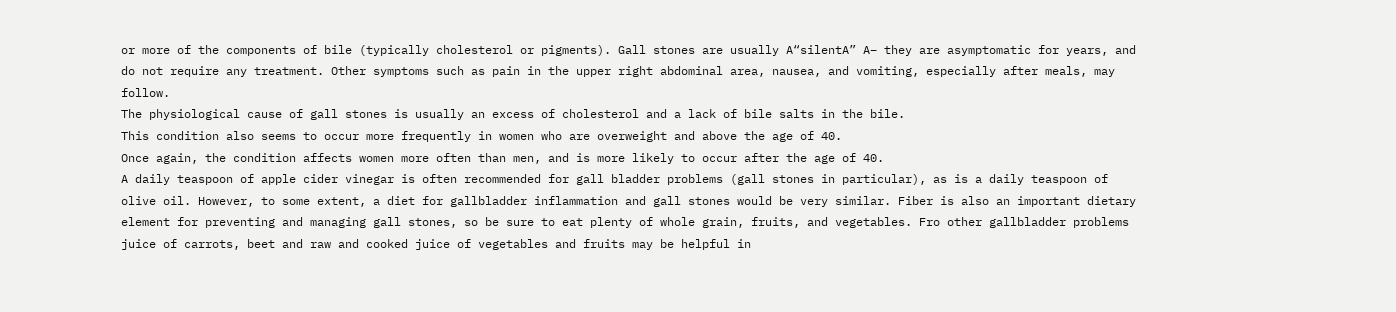or more of the components of bile (typically cholesterol or pigments). Gall stones are usually A“silentA” A– they are asymptomatic for years, and do not require any treatment. Other symptoms such as pain in the upper right abdominal area, nausea, and vomiting, especially after meals, may follow.
The physiological cause of gall stones is usually an excess of cholesterol and a lack of bile salts in the bile.
This condition also seems to occur more frequently in women who are overweight and above the age of 40.
Once again, the condition affects women more often than men, and is more likely to occur after the age of 40.
A daily teaspoon of apple cider vinegar is often recommended for gall bladder problems (gall stones in particular), as is a daily teaspoon of olive oil. However, to some extent, a diet for gallbladder inflammation and gall stones would be very similar. Fiber is also an important dietary element for preventing and managing gall stones, so be sure to eat plenty of whole grain, fruits, and vegetables. Fro other gallbladder problems juice of carrots, beet and raw and cooked juice of vegetables and fruits may be helpful in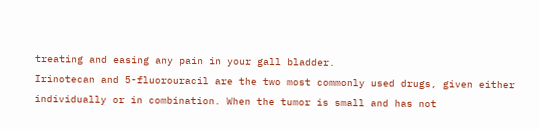treating and easing any pain in your gall bladder.
Irinotecan and 5-fluorouracil are the two most commonly used drugs, given either individually or in combination. When the tumor is small and has not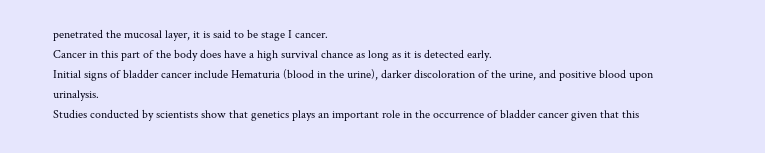penetrated the mucosal layer, it is said to be stage I cancer.
Cancer in this part of the body does have a high survival chance as long as it is detected early.
Initial signs of bladder cancer include Hematuria (blood in the urine), darker discoloration of the urine, and positive blood upon urinalysis.
Studies conducted by scientists show that genetics plays an important role in the occurrence of bladder cancer given that this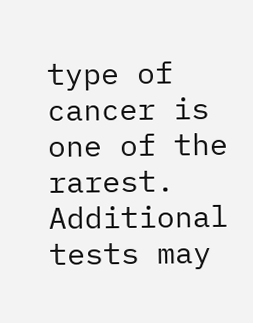type of cancer is one of the rarest. Additional tests may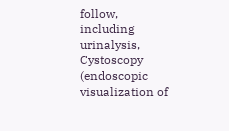follow, including urinalysis, Cystoscopy (endoscopic visualization of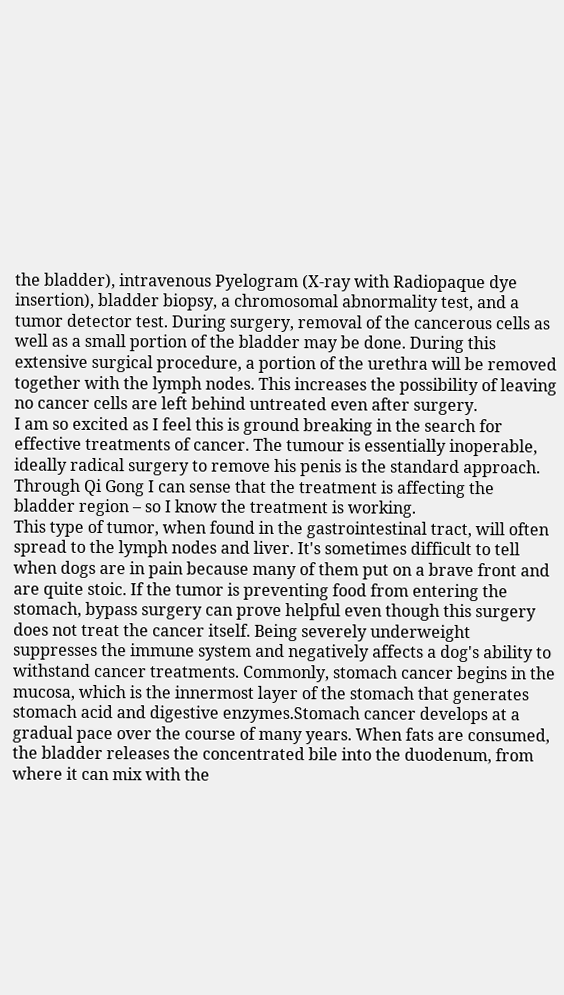the bladder), intravenous Pyelogram (X-ray with Radiopaque dye insertion), bladder biopsy, a chromosomal abnormality test, and a tumor detector test. During surgery, removal of the cancerous cells as well as a small portion of the bladder may be done. During this extensive surgical procedure, a portion of the urethra will be removed together with the lymph nodes. This increases the possibility of leaving no cancer cells are left behind untreated even after surgery.
I am so excited as I feel this is ground breaking in the search for effective treatments of cancer. The tumour is essentially inoperable, ideally radical surgery to remove his penis is the standard approach.
Through Qi Gong I can sense that the treatment is affecting the bladder region – so I know the treatment is working.
This type of tumor, when found in the gastrointestinal tract, will often spread to the lymph nodes and liver. It's sometimes difficult to tell when dogs are in pain because many of them put on a brave front and are quite stoic. If the tumor is preventing food from entering the stomach, bypass surgery can prove helpful even though this surgery does not treat the cancer itself. Being severely underweight suppresses the immune system and negatively affects a dog's ability to withstand cancer treatments. Commonly, stomach cancer begins in the mucosa, which is the innermost layer of the stomach that generates stomach acid and digestive enzymes.Stomach cancer develops at a gradual pace over the course of many years. When fats are consumed, the bladder releases the concentrated bile into the duodenum, from where it can mix with the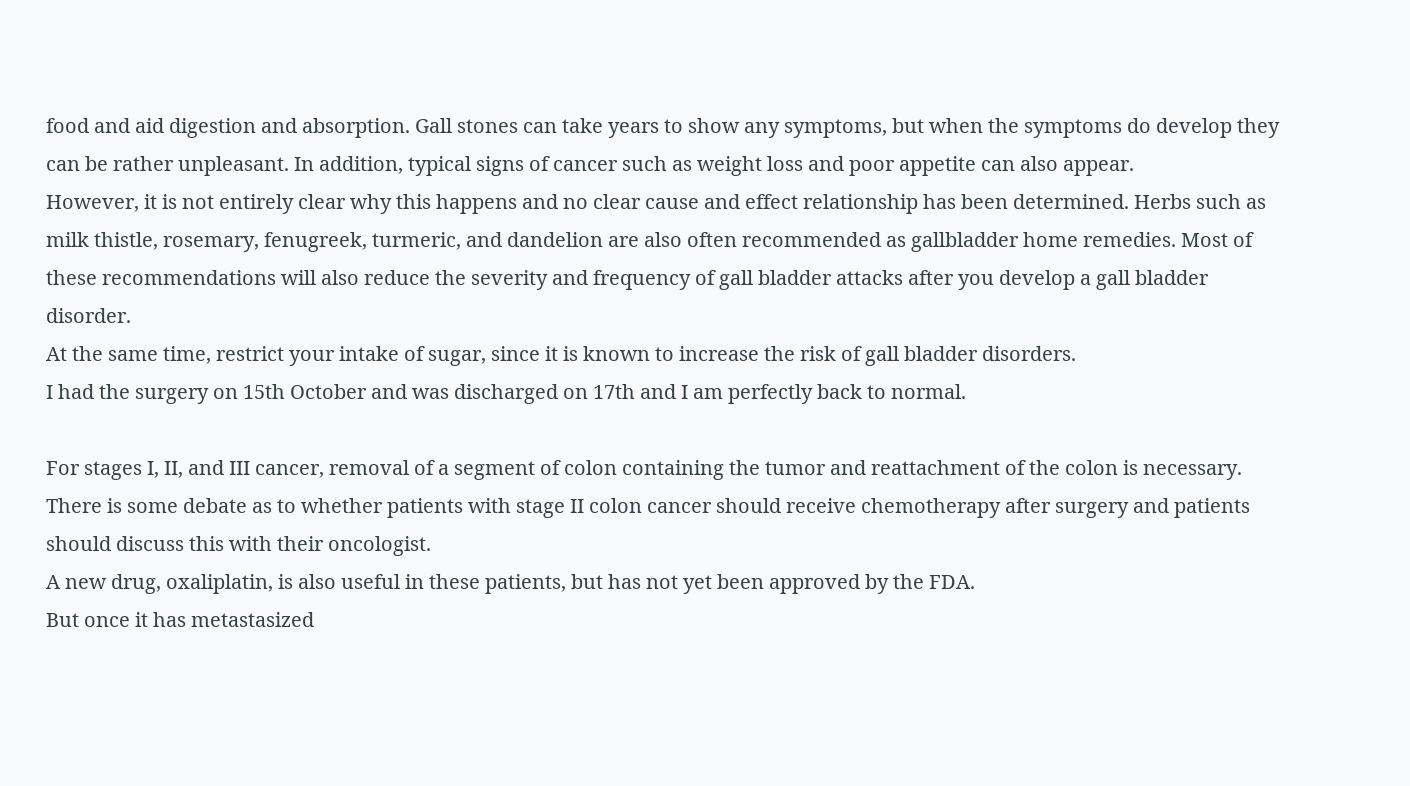food and aid digestion and absorption. Gall stones can take years to show any symptoms, but when the symptoms do develop they can be rather unpleasant. In addition, typical signs of cancer such as weight loss and poor appetite can also appear.
However, it is not entirely clear why this happens and no clear cause and effect relationship has been determined. Herbs such as milk thistle, rosemary, fenugreek, turmeric, and dandelion are also often recommended as gallbladder home remedies. Most of these recommendations will also reduce the severity and frequency of gall bladder attacks after you develop a gall bladder disorder.
At the same time, restrict your intake of sugar, since it is known to increase the risk of gall bladder disorders.
I had the surgery on 15th October and was discharged on 17th and I am perfectly back to normal.

For stages I, II, and III cancer, removal of a segment of colon containing the tumor and reattachment of the colon is necessary. There is some debate as to whether patients with stage II colon cancer should receive chemotherapy after surgery and patients should discuss this with their oncologist.
A new drug, oxaliplatin, is also useful in these patients, but has not yet been approved by the FDA.
But once it has metastasized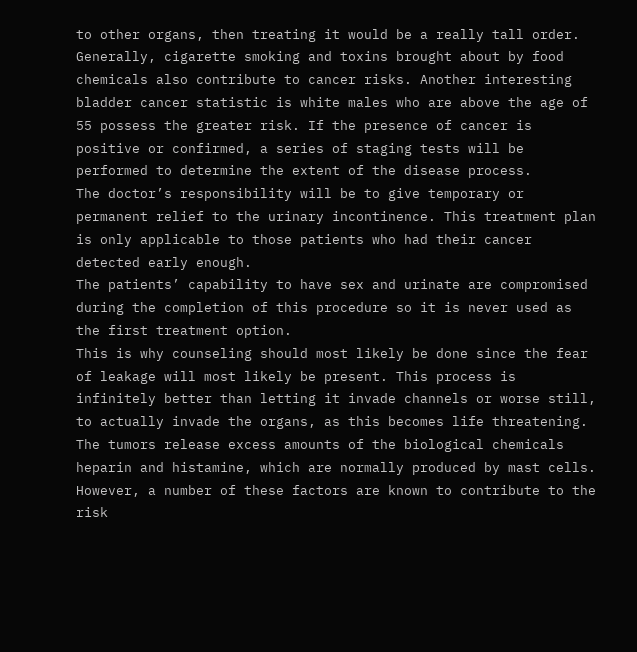to other organs, then treating it would be a really tall order. Generally, cigarette smoking and toxins brought about by food chemicals also contribute to cancer risks. Another interesting bladder cancer statistic is white males who are above the age of 55 possess the greater risk. If the presence of cancer is positive or confirmed, a series of staging tests will be performed to determine the extent of the disease process.
The doctor’s responsibility will be to give temporary or permanent relief to the urinary incontinence. This treatment plan is only applicable to those patients who had their cancer detected early enough.
The patients’ capability to have sex and urinate are compromised during the completion of this procedure so it is never used as the first treatment option.
This is why counseling should most likely be done since the fear of leakage will most likely be present. This process is infinitely better than letting it invade channels or worse still, to actually invade the organs, as this becomes life threatening.
The tumors release excess amounts of the biological chemicals heparin and histamine, which are normally produced by mast cells. However, a number of these factors are known to contribute to the risk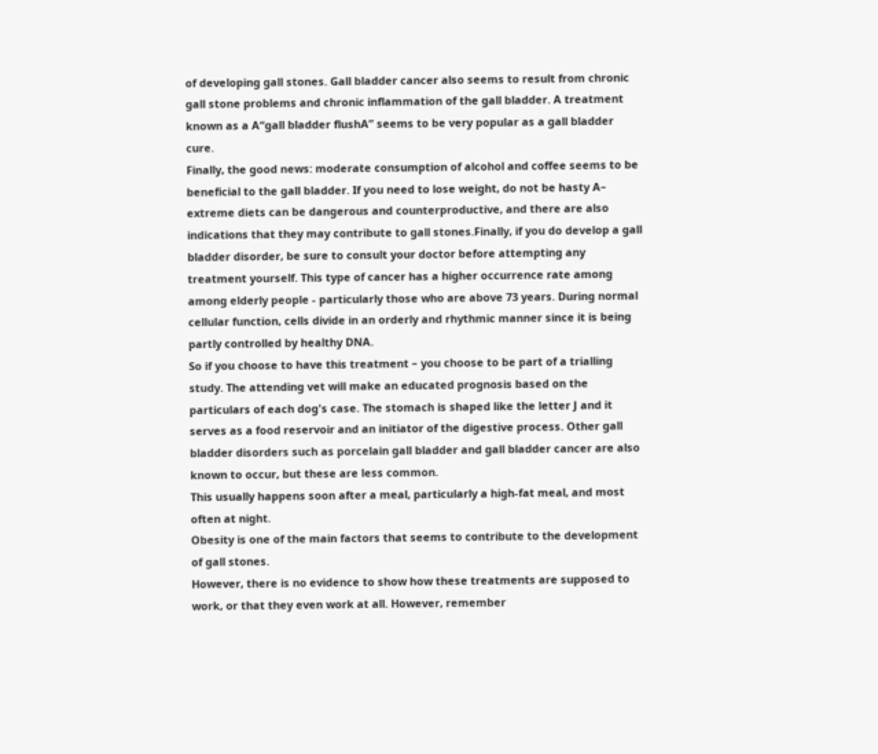of developing gall stones. Gall bladder cancer also seems to result from chronic gall stone problems and chronic inflammation of the gall bladder. A treatment known as a A“gall bladder flushA” seems to be very popular as a gall bladder cure.
Finally, the good news: moderate consumption of alcohol and coffee seems to be beneficial to the gall bladder. If you need to lose weight, do not be hasty A– extreme diets can be dangerous and counterproductive, and there are also indications that they may contribute to gall stones.Finally, if you do develop a gall bladder disorder, be sure to consult your doctor before attempting any treatment yourself. This type of cancer has a higher occurrence rate among among elderly people - particularly those who are above 73 years. During normal cellular function, cells divide in an orderly and rhythmic manner since it is being partly controlled by healthy DNA.
So if you choose to have this treatment – you choose to be part of a trialling study. The attending vet will make an educated prognosis based on the particulars of each dog's case. The stomach is shaped like the letter J and it serves as a food reservoir and an initiator of the digestive process. Other gall bladder disorders such as porcelain gall bladder and gall bladder cancer are also known to occur, but these are less common.
This usually happens soon after a meal, particularly a high-fat meal, and most often at night.
Obesity is one of the main factors that seems to contribute to the development of gall stones.
However, there is no evidence to show how these treatments are supposed to work, or that they even work at all. However, remember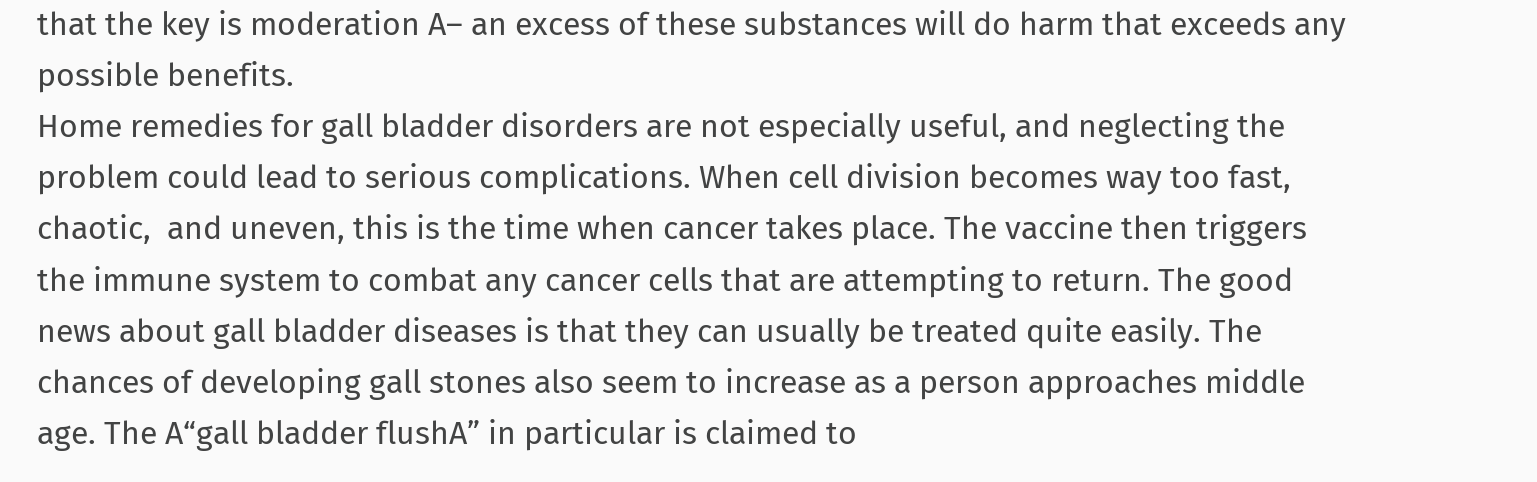that the key is moderation A– an excess of these substances will do harm that exceeds any possible benefits.
Home remedies for gall bladder disorders are not especially useful, and neglecting the problem could lead to serious complications. When cell division becomes way too fast, chaotic,  and uneven, this is the time when cancer takes place. The vaccine then triggers the immune system to combat any cancer cells that are attempting to return. The good news about gall bladder diseases is that they can usually be treated quite easily. The chances of developing gall stones also seem to increase as a person approaches middle age. The A“gall bladder flushA” in particular is claimed to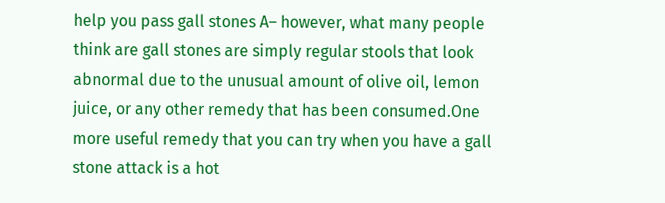help you pass gall stones A– however, what many people think are gall stones are simply regular stools that look abnormal due to the unusual amount of olive oil, lemon juice, or any other remedy that has been consumed.One more useful remedy that you can try when you have a gall stone attack is a hot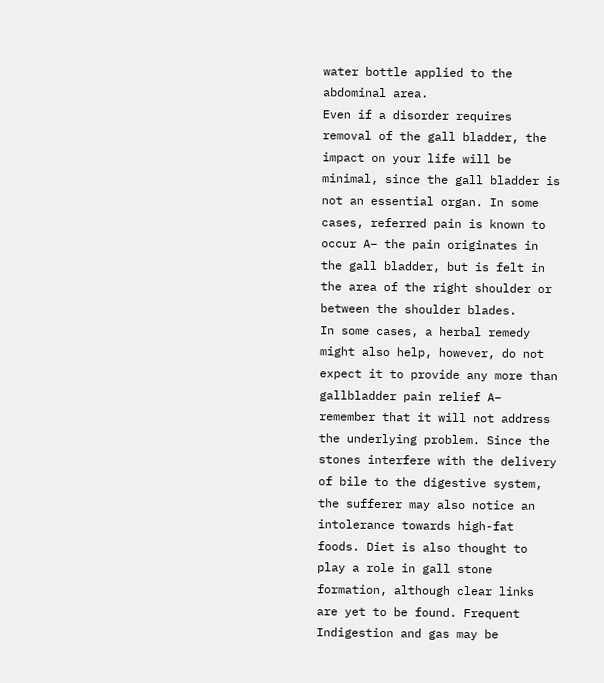water bottle applied to the abdominal area.
Even if a disorder requires removal of the gall bladder, the impact on your life will be minimal, since the gall bladder is not an essential organ. In some cases, referred pain is known to occur A– the pain originates in the gall bladder, but is felt in the area of the right shoulder or between the shoulder blades.
In some cases, a herbal remedy might also help, however, do not expect it to provide any more than gallbladder pain relief A– remember that it will not address the underlying problem. Since the stones interfere with the delivery of bile to the digestive system, the sufferer may also notice an intolerance towards high-fat foods. Diet is also thought to play a role in gall stone formation, although clear links are yet to be found. Frequent Indigestion and gas may be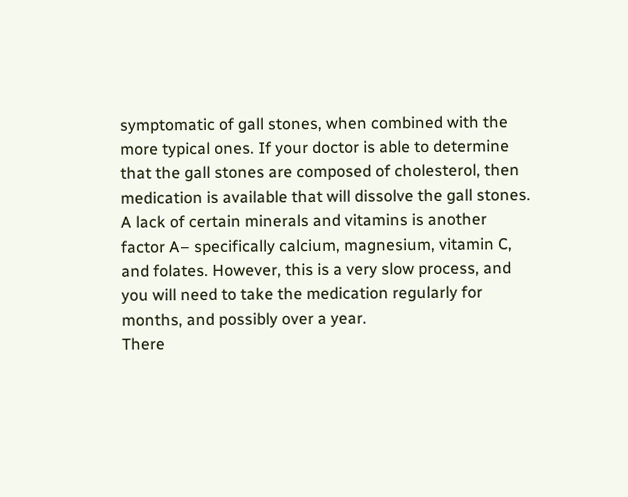symptomatic of gall stones, when combined with the more typical ones. If your doctor is able to determine that the gall stones are composed of cholesterol, then medication is available that will dissolve the gall stones.
A lack of certain minerals and vitamins is another factor A– specifically calcium, magnesium, vitamin C, and folates. However, this is a very slow process, and you will need to take the medication regularly for months, and possibly over a year.
There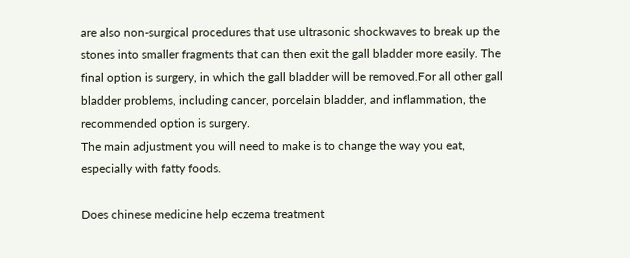are also non-surgical procedures that use ultrasonic shockwaves to break up the stones into smaller fragments that can then exit the gall bladder more easily. The final option is surgery, in which the gall bladder will be removed.For all other gall bladder problems, including cancer, porcelain bladder, and inflammation, the recommended option is surgery.
The main adjustment you will need to make is to change the way you eat, especially with fatty foods.

Does chinese medicine help eczema treatment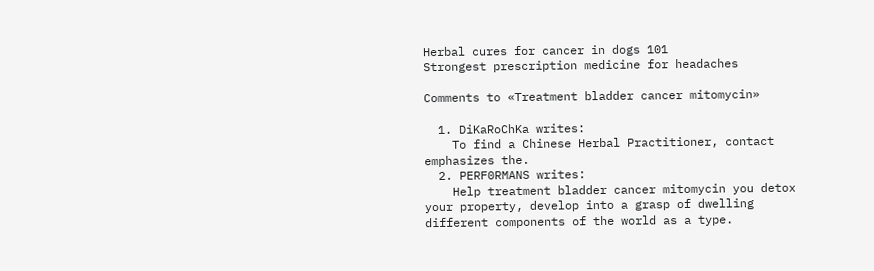Herbal cures for cancer in dogs 101
Strongest prescription medicine for headaches

Comments to «Treatment bladder cancer mitomycin»

  1. DiKaRoChKa writes:
    To find a Chinese Herbal Practitioner, contact emphasizes the.
  2. PERF0RMANS writes:
    Help treatment bladder cancer mitomycin you detox your property, develop into a grasp of dwelling different components of the world as a type.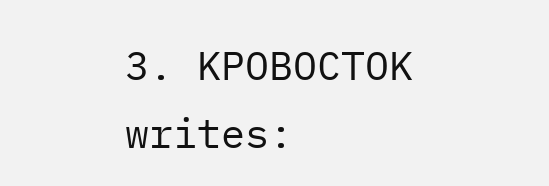3. KPOBOCTOK writes: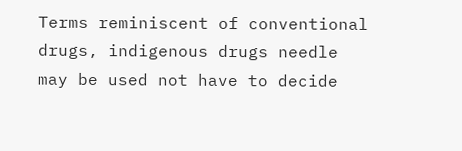Terms reminiscent of conventional drugs, indigenous drugs needle may be used not have to decide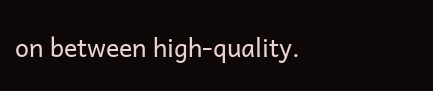on between high-quality.